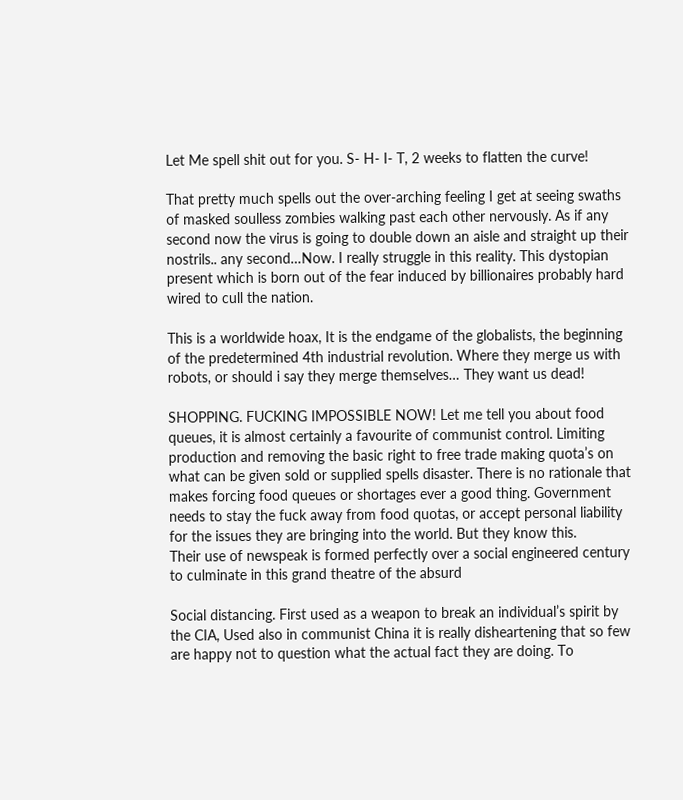Let Me spell shit out for you. S- H- I- T, 2 weeks to flatten the curve!

That pretty much spells out the over-arching feeling I get at seeing swaths of masked soulless zombies walking past each other nervously. As if any second now the virus is going to double down an aisle and straight up their nostrils.. any second…Now. I really struggle in this reality. This dystopian present which is born out of the fear induced by billionaires probably hard wired to cull the nation.

This is a worldwide hoax, It is the endgame of the globalists, the beginning of the predetermined 4th industrial revolution. Where they merge us with robots, or should i say they merge themselves… They want us dead!

SHOPPING. FUCKING IMPOSSIBLE NOW! Let me tell you about food queues, it is almost certainly a favourite of communist control. Limiting production and removing the basic right to free trade making quota’s on what can be given sold or supplied spells disaster. There is no rationale that makes forcing food queues or shortages ever a good thing. Government needs to stay the fuck away from food quotas, or accept personal liability for the issues they are bringing into the world. But they know this.
Their use of newspeak is formed perfectly over a social engineered century to culminate in this grand theatre of the absurd

Social distancing. First used as a weapon to break an individual’s spirit by the CIA, Used also in communist China it is really disheartening that so few are happy not to question what the actual fact they are doing. To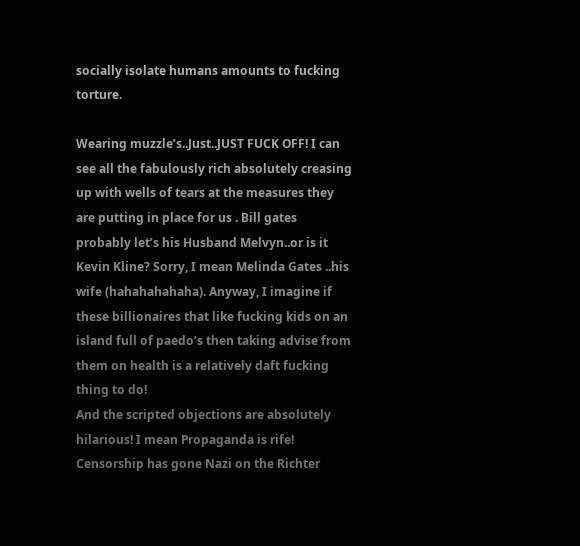socially isolate humans amounts to fucking torture.

Wearing muzzle’s..Just..JUST FUCK OFF! I can see all the fabulously rich absolutely creasing up with wells of tears at the measures they are putting in place for us . Bill gates probably let’s his Husband Melvyn..or is it Kevin Kline? Sorry, I mean Melinda Gates ..his wife (hahahahahaha). Anyway, I imagine if these billionaires that like fucking kids on an island full of paedo’s then taking advise from them on health is a relatively daft fucking thing to do!
And the scripted objections are absolutely hilarious! I mean Propaganda is rife! Censorship has gone Nazi on the Richter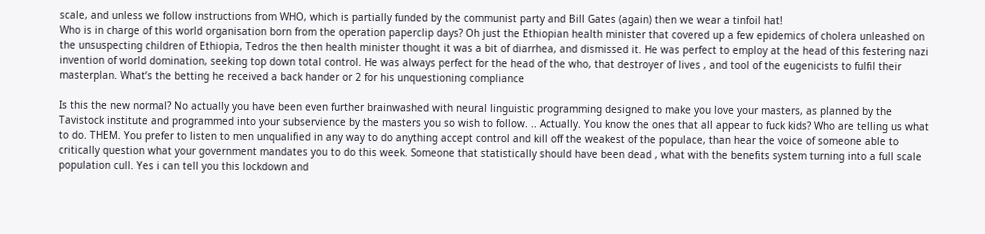scale, and unless we follow instructions from WHO, which is partially funded by the communist party and Bill Gates (again) then we wear a tinfoil hat!
Who is in charge of this world organisation born from the operation paperclip days? Oh just the Ethiopian health minister that covered up a few epidemics of cholera unleashed on the unsuspecting children of Ethiopia, Tedros the then health minister thought it was a bit of diarrhea, and dismissed it. He was perfect to employ at the head of this festering nazi invention of world domination, seeking top down total control. He was always perfect for the head of the who, that destroyer of lives , and tool of the eugenicists to fulfil their masterplan. What’s the betting he received a back hander or 2 for his unquestioning compliance

Is this the new normal? No actually you have been even further brainwashed with neural linguistic programming designed to make you love your masters, as planned by the Tavistock institute and programmed into your subservience by the masters you so wish to follow. .. Actually. You know the ones that all appear to fuck kids? Who are telling us what to do. THEM. You prefer to listen to men unqualified in any way to do anything accept control and kill off the weakest of the populace, than hear the voice of someone able to critically question what your government mandates you to do this week. Someone that statistically should have been dead , what with the benefits system turning into a full scale population cull. Yes i can tell you this lockdown and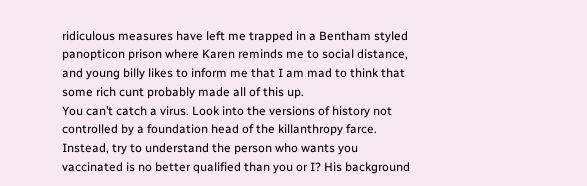ridiculous measures have left me trapped in a Bentham styled panopticon prison where Karen reminds me to social distance, and young billy likes to inform me that I am mad to think that some rich cunt probably made all of this up.
You can’t catch a virus. Look into the versions of history not controlled by a foundation head of the killanthropy farce. Instead, try to understand the person who wants you vaccinated is no better qualified than you or I? His background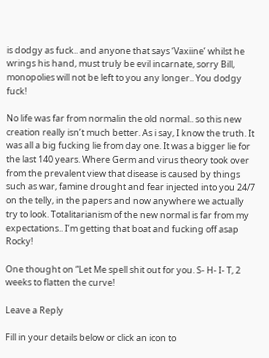is dodgy as fuck.. and anyone that says ‘Vaxiine’ whilst he wrings his hand, must truly be evil incarnate, sorry Bill, monopolies will not be left to you any longer.. You dodgy fuck!

No life was far from normalin the old normal.. so this new creation really isn’t much better. As i say, I know the truth. It was all a big fucking lie from day one. It was a bigger lie for the last 140 years. Where Germ and virus theory took over from the prevalent view that disease is caused by things such as war, famine drought and fear injected into you 24/7 on the telly, in the papers and now anywhere we actually try to look. Totalitarianism of the new normal is far from my expectations.. I’m getting that boat and fucking off asap Rocky!

One thought on “Let Me spell shit out for you. S- H- I- T, 2 weeks to flatten the curve!

Leave a Reply

Fill in your details below or click an icon to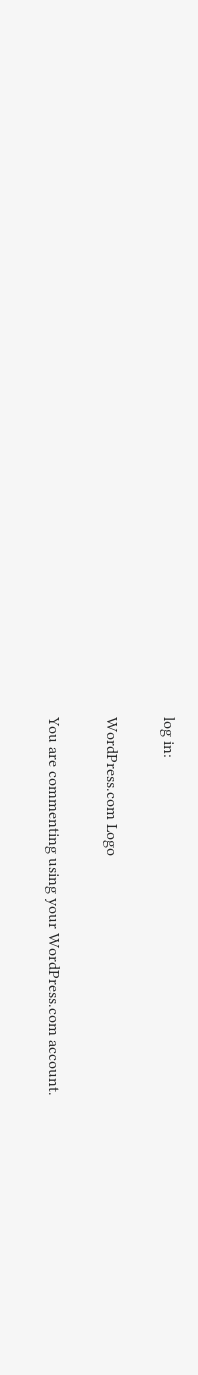log in:

WordPress.com Logo

You are commenting using your WordPress.com account.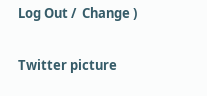Log Out /  Change )

Twitter picture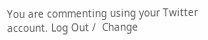You are commenting using your Twitter account. Log Out /  Change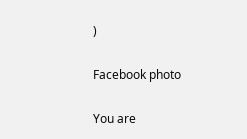)

Facebook photo

You are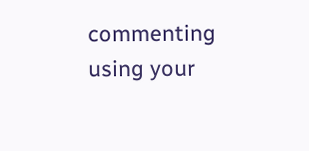commenting using your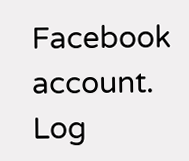Facebook account. Log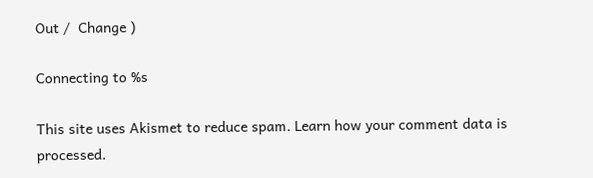Out /  Change )

Connecting to %s

This site uses Akismet to reduce spam. Learn how your comment data is processed.